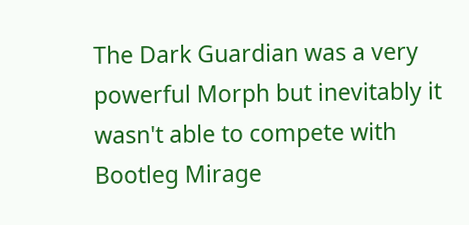The Dark Guardian was a very powerful Morph but inevitably it wasn't able to compete with Bootleg Mirage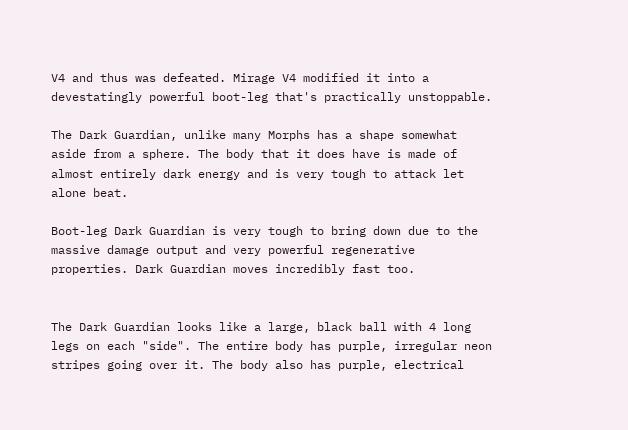V4 and thus was defeated. Mirage V4 modified it into a devestatingly powerful boot-leg that's practically unstoppable.

The Dark Guardian, unlike many Morphs has a shape somewhat aside from a sphere. The body that it does have is made of almost entirely dark energy and is very tough to attack let alone beat.

Boot-leg Dark Guardian is very tough to bring down due to the massive damage output and very powerful regenerative properties. Dark Guardian moves incredibly fast too.


The Dark Guardian looks like a large, black ball with 4 long legs on each "side". The entire body has purple, irregular neon stripes going over it. The body also has purple, electrical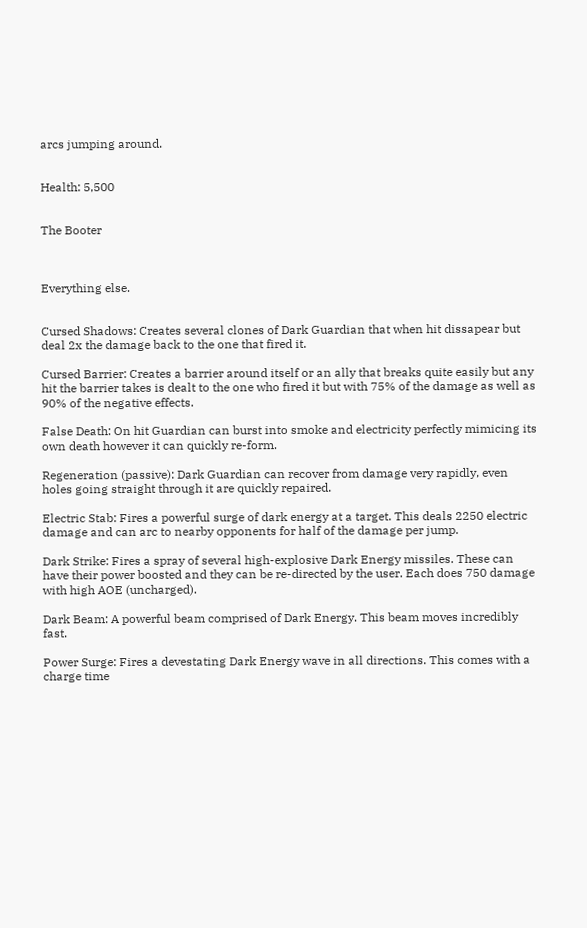arcs jumping around.


Health: 5,500


The Booter



Everything else.


Cursed Shadows: Creates several clones of Dark Guardian that when hit dissapear but deal 2x the damage back to the one that fired it.

Cursed Barrier: Creates a barrier around itself or an ally that breaks quite easily but any hit the barrier takes is dealt to the one who fired it but with 75% of the damage as well as 90% of the negative effects.

False Death: On hit Guardian can burst into smoke and electricity perfectly mimicing its own death however it can quickly re-form.

Regeneration (passive): Dark Guardian can recover from damage very rapidly, even holes going straight through it are quickly repaired.

Electric Stab: Fires a powerful surge of dark energy at a target. This deals 2250 electric damage and can arc to nearby opponents for half of the damage per jump.

Dark Strike: Fires a spray of several high-explosive Dark Energy missiles. These can have their power boosted and they can be re-directed by the user. Each does 750 damage with high AOE (uncharged).

Dark Beam: A powerful beam comprised of Dark Energy. This beam moves incredibly fast.

Power Surge: Fires a devestating Dark Energy wave in all directions. This comes with a charge time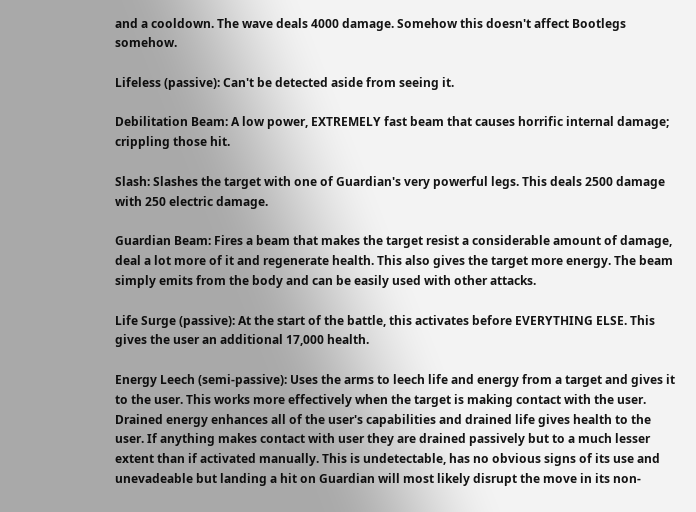and a cooldown. The wave deals 4000 damage. Somehow this doesn't affect Bootlegs somehow.

Lifeless (passive): Can't be detected aside from seeing it.

Debilitation Beam: A low power, EXTREMELY fast beam that causes horrific internal damage; crippling those hit.

Slash: Slashes the target with one of Guardian's very powerful legs. This deals 2500 damage with 250 electric damage.

Guardian Beam: Fires a beam that makes the target resist a considerable amount of damage, deal a lot more of it and regenerate health. This also gives the target more energy. The beam simply emits from the body and can be easily used with other attacks.

Life Surge (passive): At the start of the battle, this activates before EVERYTHING ELSE. This gives the user an additional 17,000 health.

Energy Leech (semi-passive): Uses the arms to leech life and energy from a target and gives it to the user. This works more effectively when the target is making contact with the user. Drained energy enhances all of the user's capabilities and drained life gives health to the user. If anything makes contact with user they are drained passively but to a much lesser extent than if activated manually. This is undetectable, has no obvious signs of its use and unevadeable but landing a hit on Guardian will most likely disrupt the move in its non-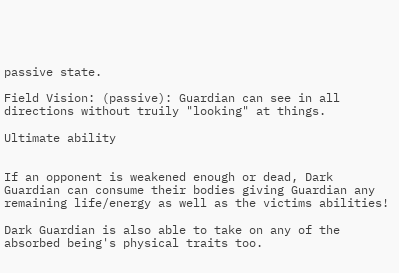passive state.

Field Vision: (passive): Guardian can see in all directions without truily "looking" at things.

Ultimate ability


If an opponent is weakened enough or dead, Dark Guardian can consume their bodies giving Guardian any remaining life/energy as well as the victims abilities!

Dark Guardian is also able to take on any of the absorbed being's physical traits too.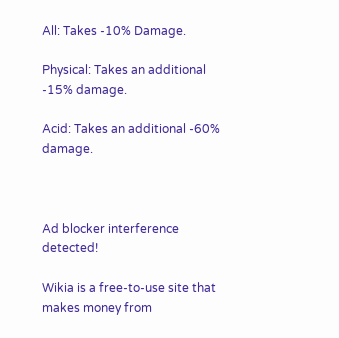All: Takes -10% Damage.

Physical: Takes an additional -15% damage.

Acid: Takes an additional -60% damage.



Ad blocker interference detected!

Wikia is a free-to-use site that makes money from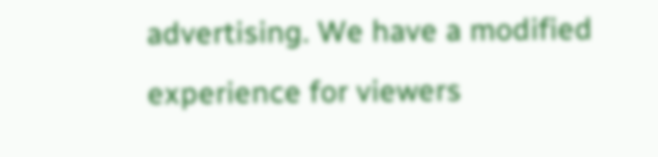advertising. We have a modified experience for viewers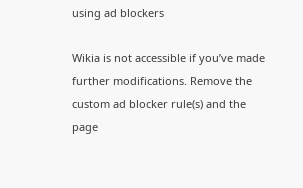using ad blockers

Wikia is not accessible if you’ve made further modifications. Remove the custom ad blocker rule(s) and the page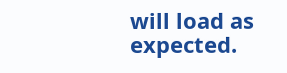will load as expected.